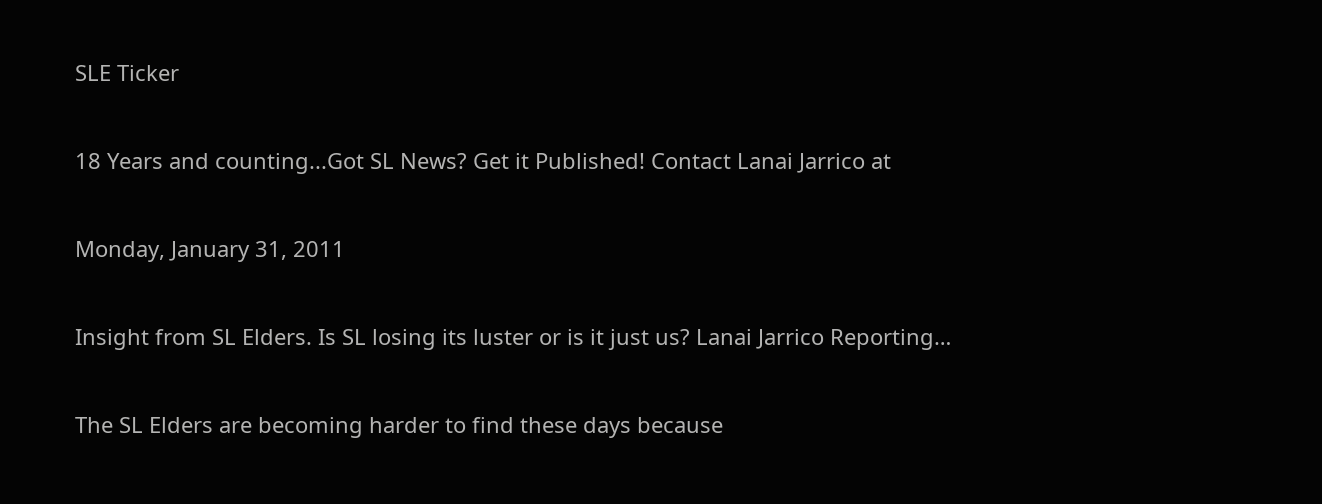SLE Ticker

18 Years and counting...Got SL News? Get it Published! Contact Lanai Jarrico at

Monday, January 31, 2011

Insight from SL Elders. Is SL losing its luster or is it just us? Lanai Jarrico Reporting…

The SL Elders are becoming harder to find these days because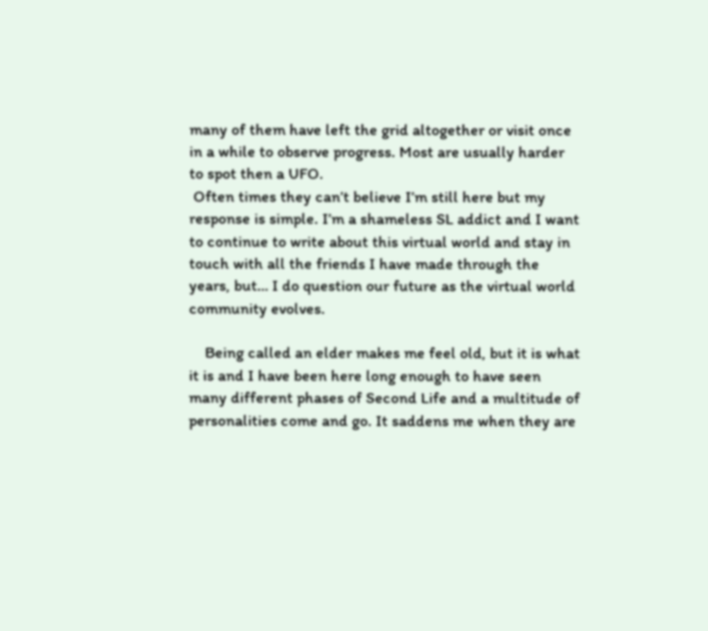many of them have left the grid altogether or visit once in a while to observe progress. Most are usually harder to spot then a UFO.
 Often times they can’t believe I’m still here but my response is simple. I’m a shameless SL addict and I want to continue to write about this virtual world and stay in touch with all the friends I have made through the years, but… I do question our future as the virtual world community evolves.

    Being called an elder makes me feel old, but it is what it is and I have been here long enough to have seen many different phases of Second Life and a multitude of personalities come and go. It saddens me when they are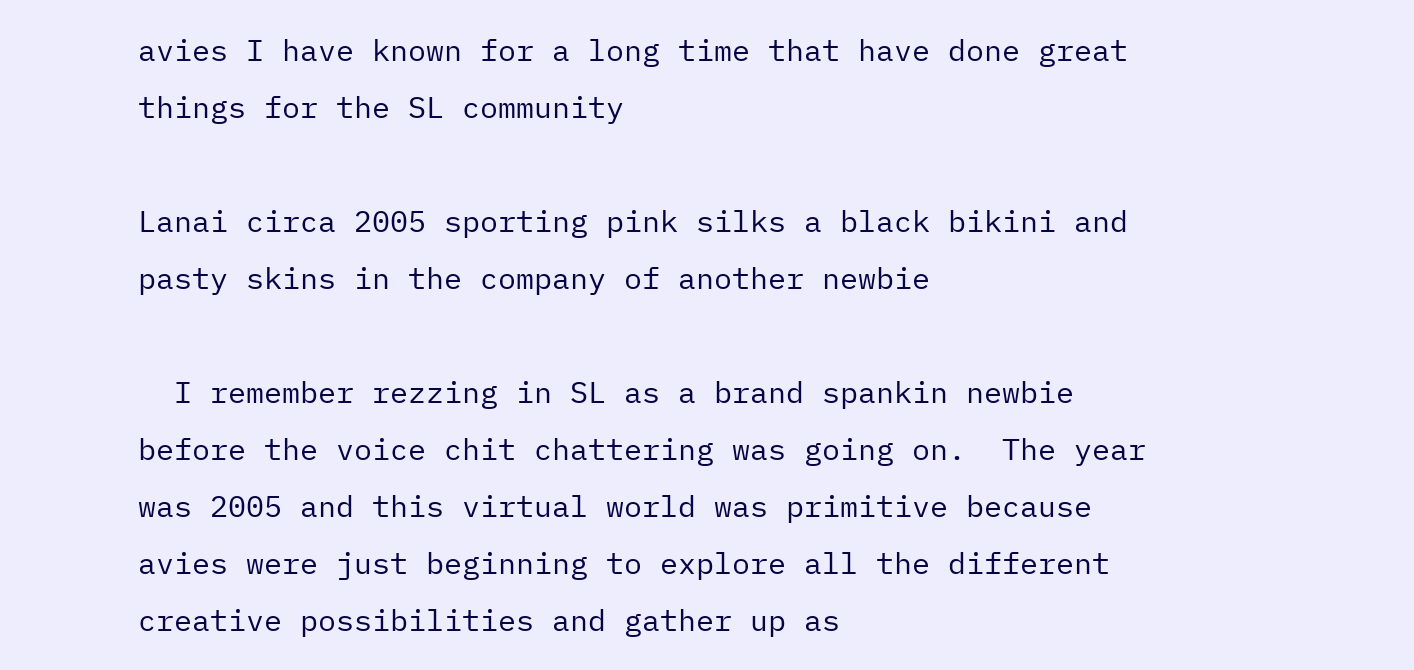avies I have known for a long time that have done great things for the SL community

Lanai circa 2005 sporting pink silks a black bikini and pasty skins in the company of another newbie

  I remember rezzing in SL as a brand spankin newbie before the voice chit chattering was going on.  The year was 2005 and this virtual world was primitive because avies were just beginning to explore all the different creative possibilities and gather up as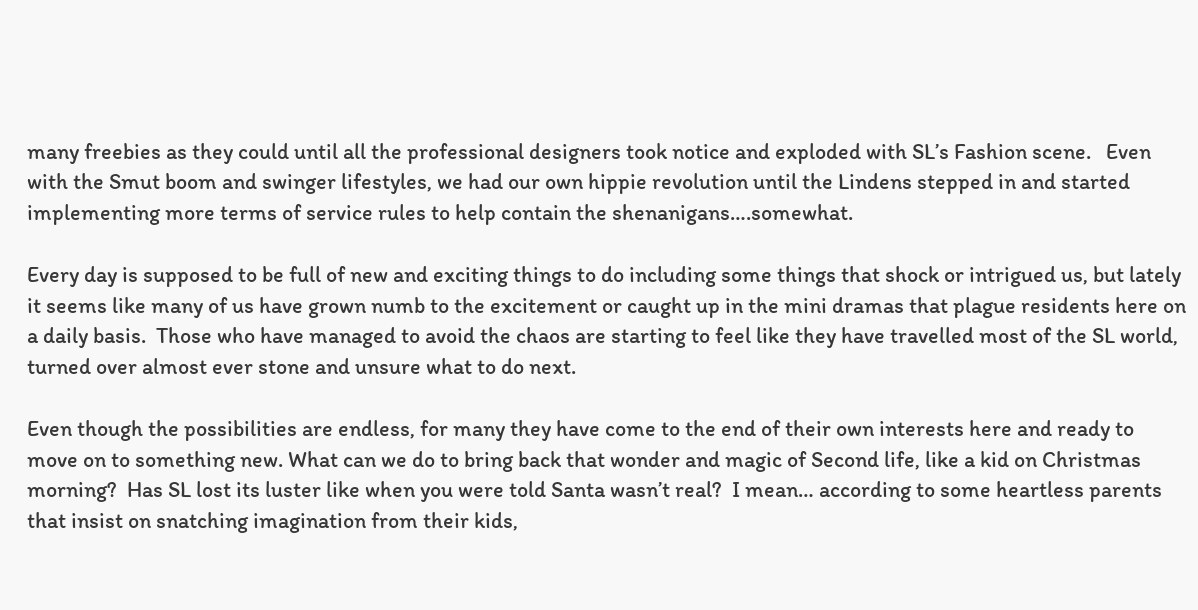many freebies as they could until all the professional designers took notice and exploded with SL’s Fashion scene.   Even with the Smut boom and swinger lifestyles, we had our own hippie revolution until the Lindens stepped in and started implementing more terms of service rules to help contain the shenanigans….somewhat.

Every day is supposed to be full of new and exciting things to do including some things that shock or intrigued us, but lately it seems like many of us have grown numb to the excitement or caught up in the mini dramas that plague residents here on a daily basis.  Those who have managed to avoid the chaos are starting to feel like they have travelled most of the SL world, turned over almost ever stone and unsure what to do next.

Even though the possibilities are endless, for many they have come to the end of their own interests here and ready to move on to something new. What can we do to bring back that wonder and magic of Second life, like a kid on Christmas morning?  Has SL lost its luster like when you were told Santa wasn’t real?  I mean… according to some heartless parents that insist on snatching imagination from their kids,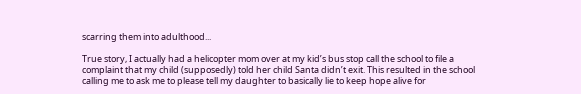scarring them into adulthood...

True story, I actually had a helicopter mom over at my kid’s bus stop call the school to file a complaint that my child (supposedly) told her child Santa didn’t exit. This resulted in the school calling me to ask me to please tell my daughter to basically lie to keep hope alive for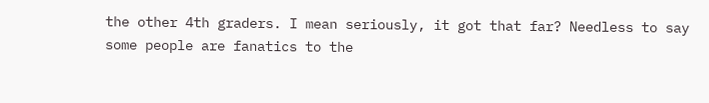the other 4th graders. I mean seriously, it got that far? Needless to say some people are fanatics to the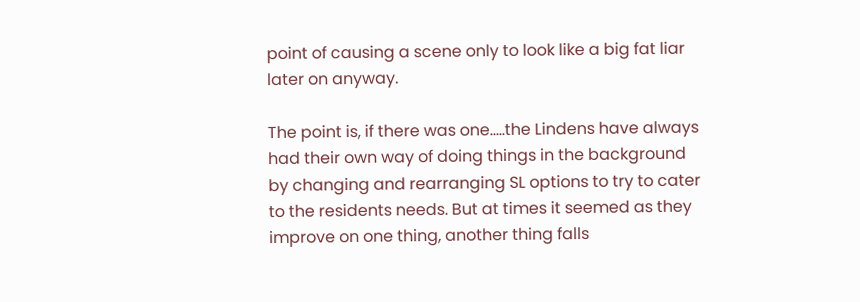point of causing a scene only to look like a big fat liar later on anyway.

The point is, if there was one…..the Lindens have always had their own way of doing things in the background by changing and rearranging SL options to try to cater to the residents needs. But at times it seemed as they improve on one thing, another thing falls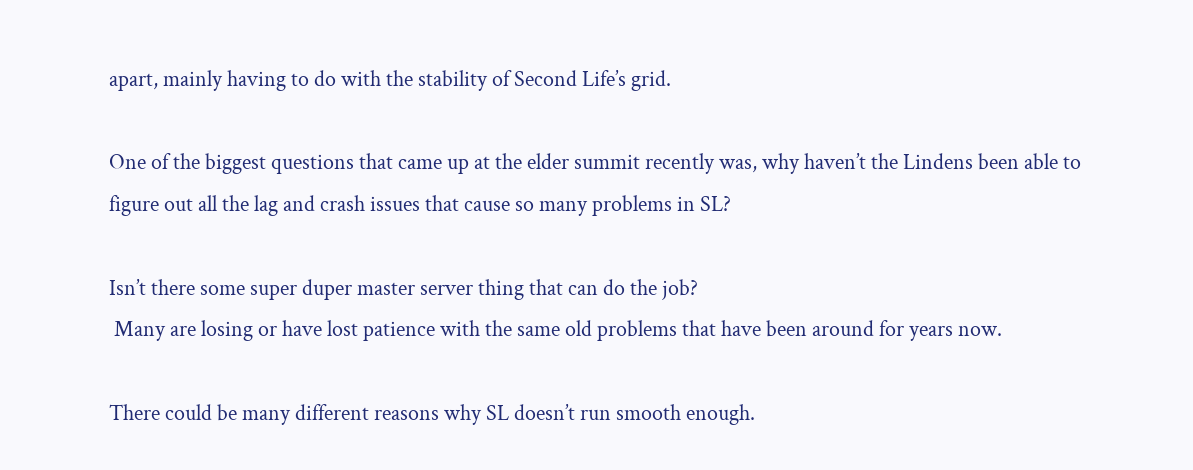apart, mainly having to do with the stability of Second Life’s grid.

One of the biggest questions that came up at the elder summit recently was, why haven’t the Lindens been able to figure out all the lag and crash issues that cause so many problems in SL?

Isn’t there some super duper master server thing that can do the job?
 Many are losing or have lost patience with the same old problems that have been around for years now.

There could be many different reasons why SL doesn’t run smooth enough.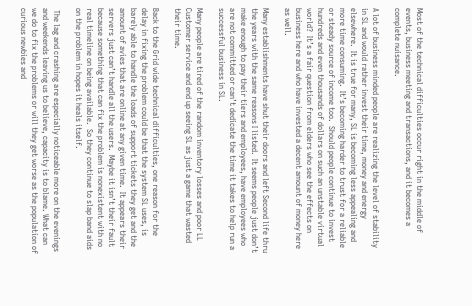Most of the technical difficulties occur right in the middle of events, business meeting and transactions, and it becomes a complete nuisance.

A lot of business minded people are realizing the level of stability in SL and would rather invest their time, money and energy elsewhere.  It is true for many, SL is becoming less appealing and more time consuming.  It’s becoming harder to trust for a reliable or steady source of income too.  Should people continue to invest hundreds and even thousands of dollars on such an unstable virtual world?  It’s a fair question from elders who see the effects on business here and who have invested a decent amount of money here as well.

Many establishments have shut their doors and left Second life thru the years with the same reasons I listed.  It seems people just don’t make enough to pay their tiers and employees, have employees who are not committed or can’t dedicate the time it takes to help run a successful business in SL.

Many people are tired of the random inventory losses and poor LL Customer service and end up seeing SL as just a game that wasted their time.

Back to the Grid wide technical difficulties, one reason for the delay in fixing the problem could be that the system SL uses, is barely able to handle the loads of support tickets they get and the amount of avies that are online at any given time.  It appears their servers just can’t handle all the users.  Maybe it isn’t their fault because something that can fix the problem is nonexistent with no real timeline on being available.  So they continue to slap band aids on the problem in hopes it heals itself.

 The lag and crashing are especially noticeable more on the evenings and weekends leaving us to believe, capacity is to blame. What can we do to fix the problems or will they get worse as the population of curious newbies and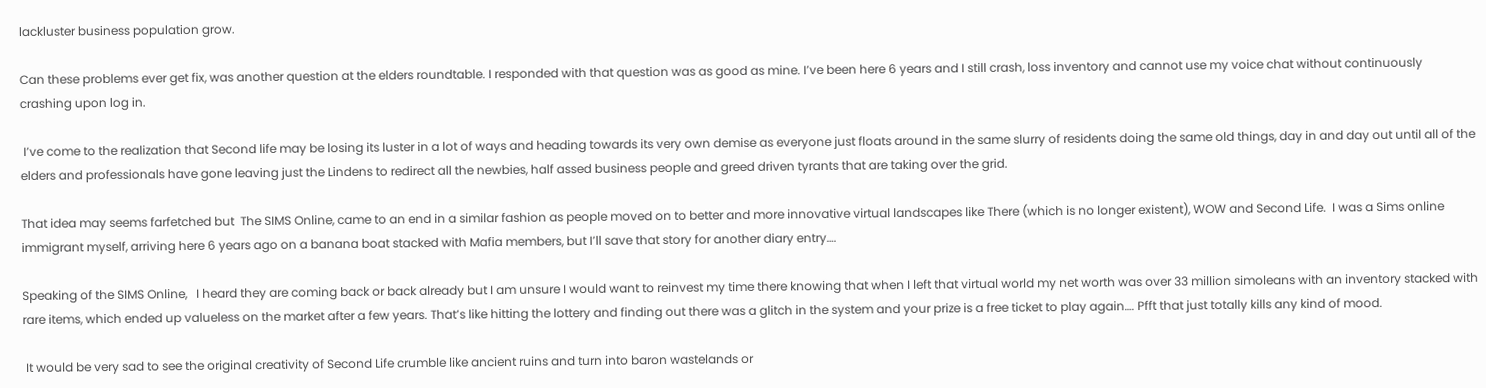lackluster business population grow.

Can these problems ever get fix, was another question at the elders roundtable. I responded with that question was as good as mine. I’ve been here 6 years and I still crash, loss inventory and cannot use my voice chat without continuously crashing upon log in.

 I’ve come to the realization that Second life may be losing its luster in a lot of ways and heading towards its very own demise as everyone just floats around in the same slurry of residents doing the same old things, day in and day out until all of the elders and professionals have gone leaving just the Lindens to redirect all the newbies, half assed business people and greed driven tyrants that are taking over the grid.

That idea may seems farfetched but  The SIMS Online, came to an end in a similar fashion as people moved on to better and more innovative virtual landscapes like There (which is no longer existent), WOW and Second Life.  I was a Sims online immigrant myself, arriving here 6 years ago on a banana boat stacked with Mafia members, but I’ll save that story for another diary entry….

Speaking of the SIMS Online,   I heard they are coming back or back already but I am unsure I would want to reinvest my time there knowing that when I left that virtual world my net worth was over 33 million simoleans with an inventory stacked with rare items, which ended up valueless on the market after a few years. That’s like hitting the lottery and finding out there was a glitch in the system and your prize is a free ticket to play again…. Pfft that just totally kills any kind of mood.

 It would be very sad to see the original creativity of Second Life crumble like ancient ruins and turn into baron wastelands or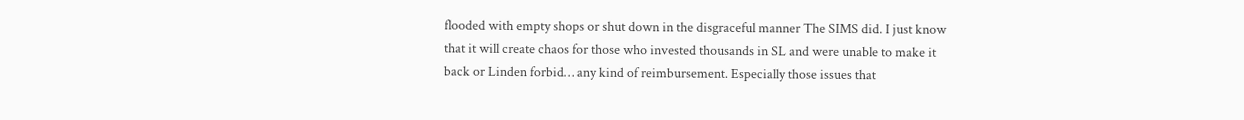flooded with empty shops or shut down in the disgraceful manner The SIMS did. I just know that it will create chaos for those who invested thousands in SL and were unable to make it back or Linden forbid… any kind of reimbursement. Especially those issues that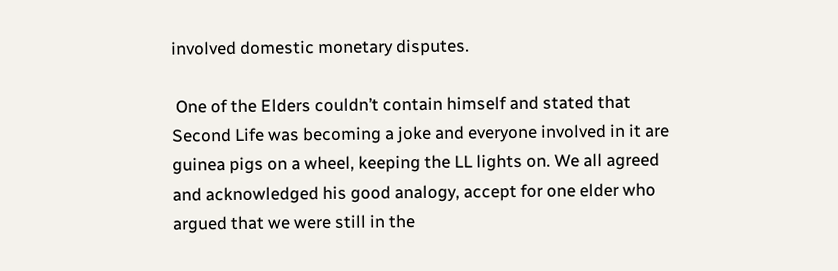involved domestic monetary disputes.

 One of the Elders couldn’t contain himself and stated that Second Life was becoming a joke and everyone involved in it are guinea pigs on a wheel, keeping the LL lights on. We all agreed and acknowledged his good analogy, accept for one elder who argued that we were still in the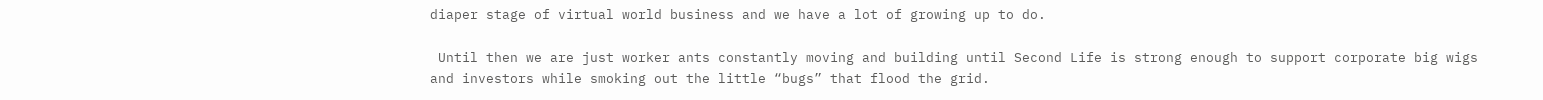diaper stage of virtual world business and we have a lot of growing up to do.

 Until then we are just worker ants constantly moving and building until Second Life is strong enough to support corporate big wigs and investors while smoking out the little “bugs” that flood the grid.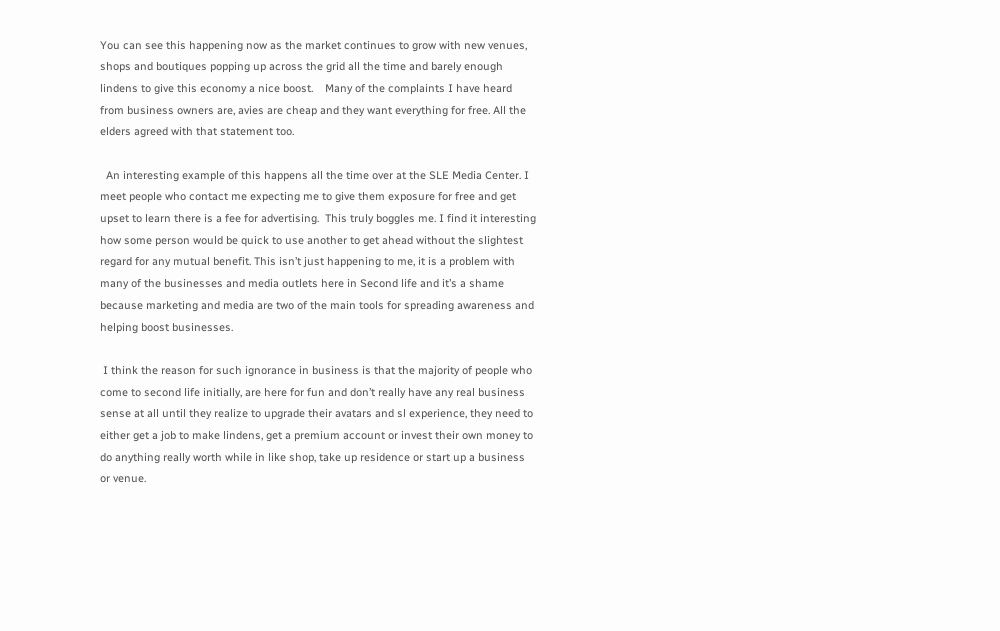You can see this happening now as the market continues to grow with new venues, shops and boutiques popping up across the grid all the time and barely enough lindens to give this economy a nice boost.    Many of the complaints I have heard from business owners are, avies are cheap and they want everything for free. All the elders agreed with that statement too.

  An interesting example of this happens all the time over at the SLE Media Center. I meet people who contact me expecting me to give them exposure for free and get upset to learn there is a fee for advertising.  This truly boggles me. I find it interesting how some person would be quick to use another to get ahead without the slightest regard for any mutual benefit. This isn’t just happening to me, it is a problem with many of the businesses and media outlets here in Second life and it’s a shame because marketing and media are two of the main tools for spreading awareness and helping boost businesses.

 I think the reason for such ignorance in business is that the majority of people who come to second life initially, are here for fun and don’t really have any real business sense at all until they realize to upgrade their avatars and sl experience, they need to either get a job to make lindens, get a premium account or invest their own money to do anything really worth while in like shop, take up residence or start up a business or venue.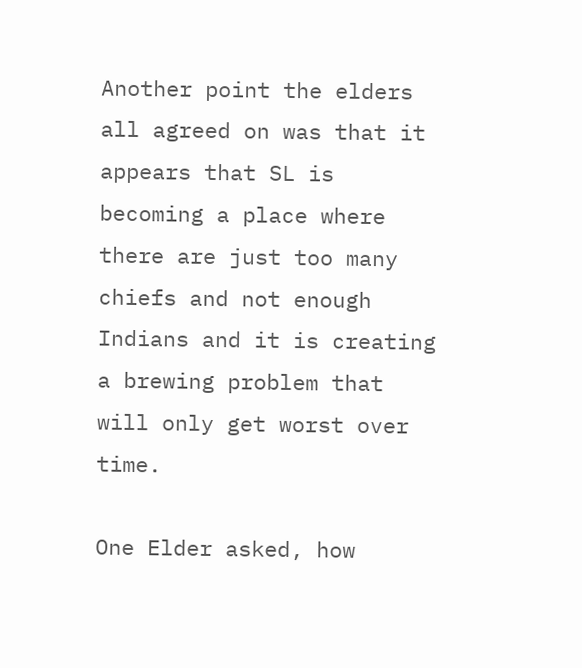Another point the elders all agreed on was that it appears that SL is becoming a place where there are just too many chiefs and not enough Indians and it is creating a brewing problem that will only get worst over time.

One Elder asked, how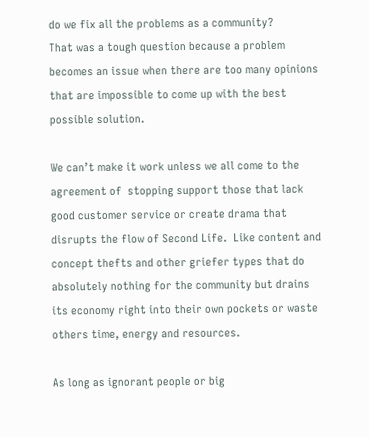do we fix all the problems as a community?
That was a tough question because a problem becomes an issue when there are too many opinions that are impossible to come up with the best possible solution.

We can’t make it work unless we all come to the agreement of  stopping support those that lack good customer service or create drama that disrupts the flow of Second Life.  Like content and concept thefts and other griefer types that do absolutely nothing for the community but drains its economy right into their own pockets or waste others time, energy and resources.

As long as ignorant people or big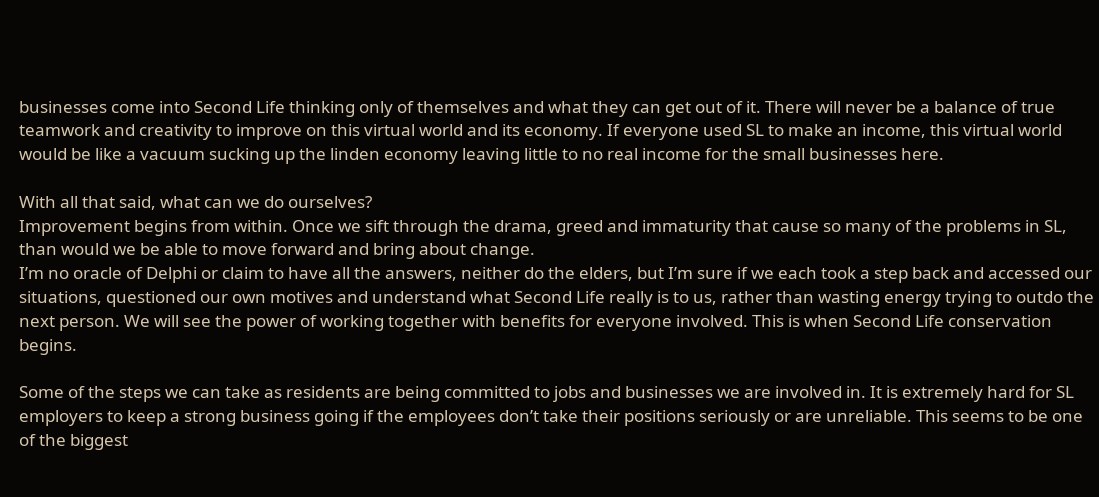businesses come into Second Life thinking only of themselves and what they can get out of it. There will never be a balance of true teamwork and creativity to improve on this virtual world and its economy. If everyone used SL to make an income, this virtual world would be like a vacuum sucking up the linden economy leaving little to no real income for the small businesses here.

With all that said, what can we do ourselves?
Improvement begins from within. Once we sift through the drama, greed and immaturity that cause so many of the problems in SL, than would we be able to move forward and bring about change.
I’m no oracle of Delphi or claim to have all the answers, neither do the elders, but I’m sure if we each took a step back and accessed our situations, questioned our own motives and understand what Second Life really is to us, rather than wasting energy trying to outdo the next person. We will see the power of working together with benefits for everyone involved. This is when Second Life conservation begins.

Some of the steps we can take as residents are being committed to jobs and businesses we are involved in. It is extremely hard for SL employers to keep a strong business going if the employees don’t take their positions seriously or are unreliable. This seems to be one of the biggest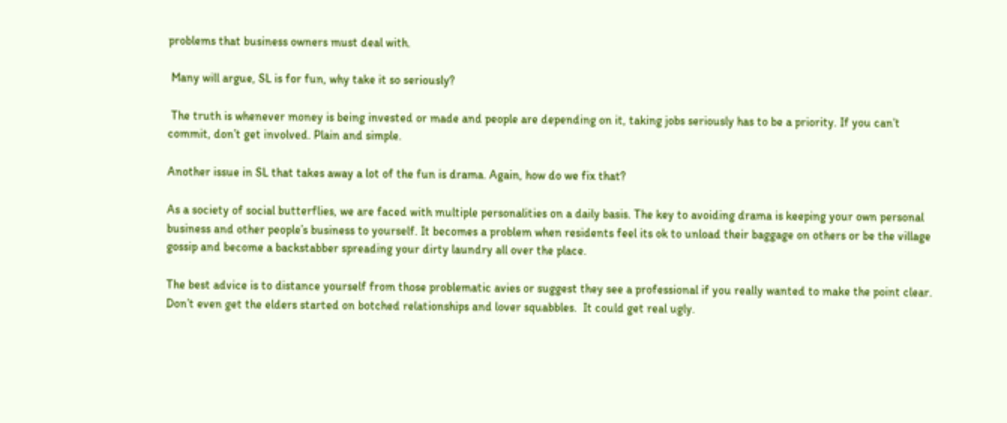problems that business owners must deal with.

 Many will argue, SL is for fun, why take it so seriously?

 The truth is whenever money is being invested or made and people are depending on it, taking jobs seriously has to be a priority. If you can’t commit, don’t get involved. Plain and simple.

Another issue in SL that takes away a lot of the fun is drama. Again, how do we fix that?

As a society of social butterflies, we are faced with multiple personalities on a daily basis. The key to avoiding drama is keeping your own personal business and other people’s business to yourself. It becomes a problem when residents feel its ok to unload their baggage on others or be the village gossip and become a backstabber spreading your dirty laundry all over the place.

The best advice is to distance yourself from those problematic avies or suggest they see a professional if you really wanted to make the point clear. Don’t even get the elders started on botched relationships and lover squabbles.  It could get real ugly.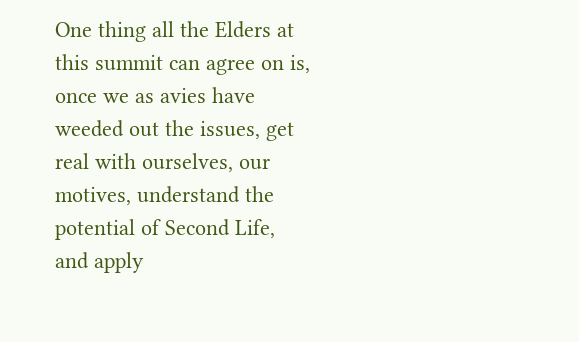One thing all the Elders at this summit can agree on is, once we as avies have weeded out the issues, get real with ourselves, our motives, understand the potential of Second Life, and apply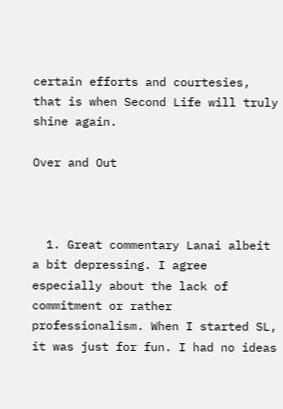certain efforts and courtesies, that is when Second Life will truly shine again.

Over and Out



  1. Great commentary Lanai albeit a bit depressing. I agree especially about the lack of commitment or rather professionalism. When I started SL, it was just for fun. I had no ideas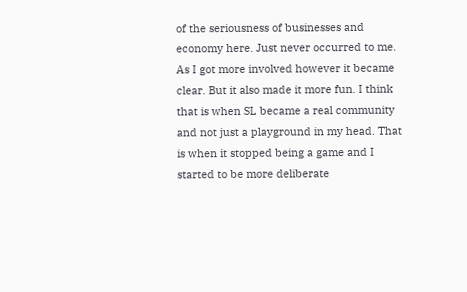of the seriousness of businesses and economy here. Just never occurred to me. As I got more involved however it became clear. But it also made it more fun. I think that is when SL became a real community and not just a playground in my head. That is when it stopped being a game and I started to be more deliberate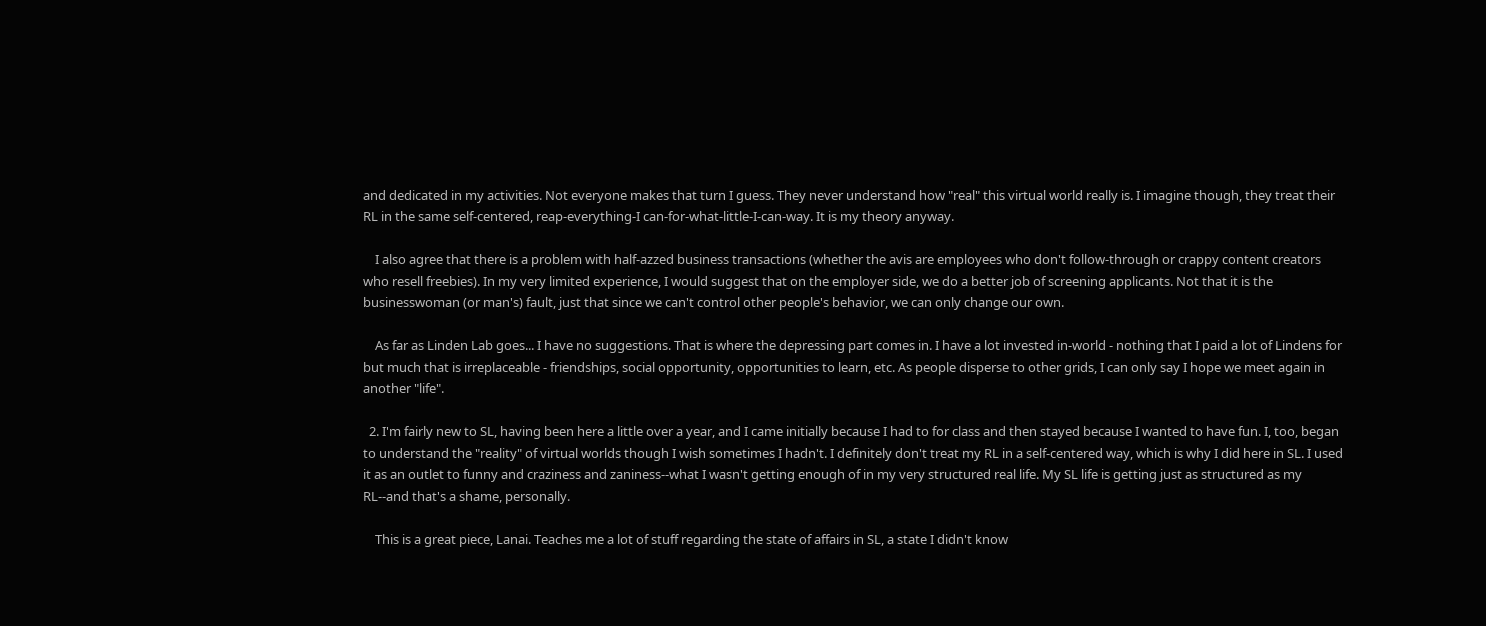and dedicated in my activities. Not everyone makes that turn I guess. They never understand how "real" this virtual world really is. I imagine though, they treat their RL in the same self-centered, reap-everything-I can-for-what-little-I-can-way. It is my theory anyway.

    I also agree that there is a problem with half-azzed business transactions (whether the avis are employees who don't follow-through or crappy content creators who resell freebies). In my very limited experience, I would suggest that on the employer side, we do a better job of screening applicants. Not that it is the businesswoman (or man's) fault, just that since we can't control other people's behavior, we can only change our own.

    As far as Linden Lab goes... I have no suggestions. That is where the depressing part comes in. I have a lot invested in-world - nothing that I paid a lot of Lindens for but much that is irreplaceable - friendships, social opportunity, opportunities to learn, etc. As people disperse to other grids, I can only say I hope we meet again in another "life".

  2. I'm fairly new to SL, having been here a little over a year, and I came initially because I had to for class and then stayed because I wanted to have fun. I, too, began to understand the "reality" of virtual worlds though I wish sometimes I hadn't. I definitely don't treat my RL in a self-centered way, which is why I did here in SL. I used it as an outlet to funny and craziness and zaniness--what I wasn't getting enough of in my very structured real life. My SL life is getting just as structured as my RL--and that's a shame, personally.

    This is a great piece, Lanai. Teaches me a lot of stuff regarding the state of affairs in SL, a state I didn't know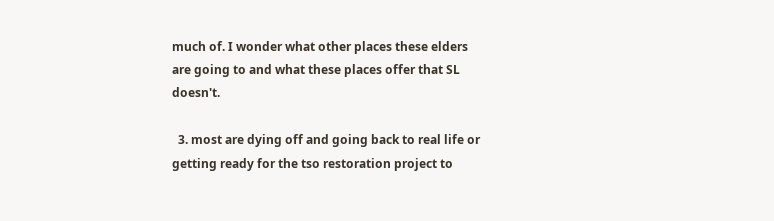much of. I wonder what other places these elders are going to and what these places offer that SL doesn't.

  3. most are dying off and going back to real life or getting ready for the tso restoration project to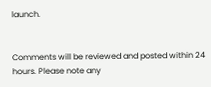launch.


Comments will be reviewed and posted within 24 hours. Please note any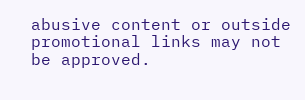abusive content or outside promotional links may not be approved.